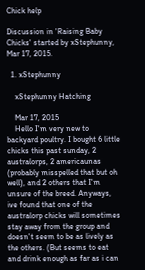Chick help

Discussion in 'Raising Baby Chicks' started by xStephunny, Mar 17, 2015.

  1. xStephunny

    xStephunny Hatching

    Mar 17, 2015
    Hello I'm very new to backyard poultry. I bought 6 little chicks this past sunday, 2 australorps, 2 americaunas (probably misspelled that but oh well), and 2 others that I'm unsure of the breed. Anyways, ive found that one of the australorp chicks will sometimes stay away from the group and doesn't seem to be as lively as the others. (But seems to eat and drink enough as far as i can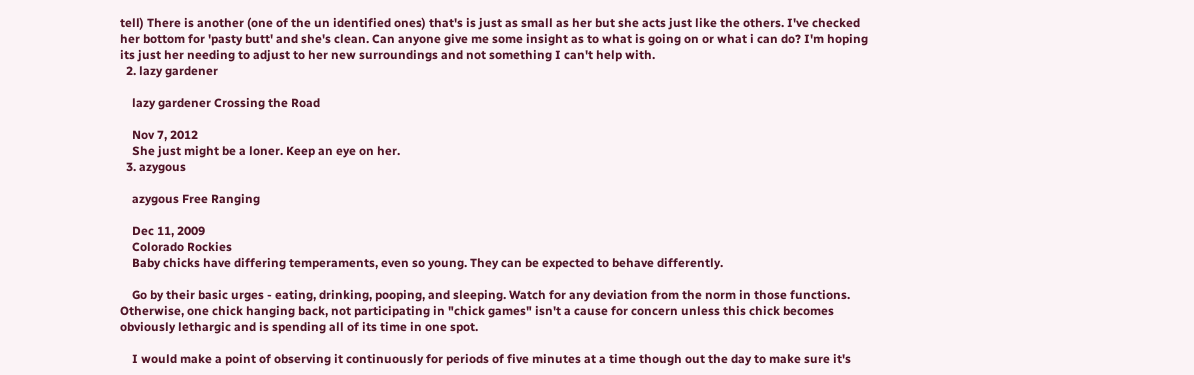tell) There is another (one of the un identified ones) that's is just as small as her but she acts just like the others. I've checked her bottom for 'pasty butt' and she's clean. Can anyone give me some insight as to what is going on or what i can do? I'm hoping its just her needing to adjust to her new surroundings and not something I can't help with.
  2. lazy gardener

    lazy gardener Crossing the Road

    Nov 7, 2012
    She just might be a loner. Keep an eye on her.
  3. azygous

    azygous Free Ranging

    Dec 11, 2009
    Colorado Rockies
    Baby chicks have differing temperaments, even so young. They can be expected to behave differently.

    Go by their basic urges - eating, drinking, pooping, and sleeping. Watch for any deviation from the norm in those functions. Otherwise, one chick hanging back, not participating in "chick games" isn't a cause for concern unless this chick becomes obviously lethargic and is spending all of its time in one spot.

    I would make a point of observing it continuously for periods of five minutes at a time though out the day to make sure it's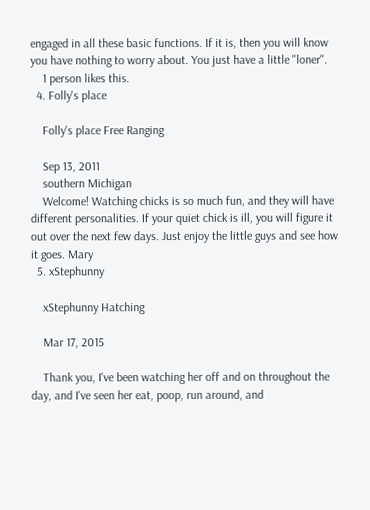engaged in all these basic functions. If it is, then you will know you have nothing to worry about. You just have a little "loner".
    1 person likes this.
  4. Folly's place

    Folly's place Free Ranging

    Sep 13, 2011
    southern Michigan
    Welcome! Watching chicks is so much fun, and they will have different personalities. If your quiet chick is ill, you will figure it out over the next few days. Just enjoy the little guys and see how it goes. Mary
  5. xStephunny

    xStephunny Hatching

    Mar 17, 2015

    Thank you, I've been watching her off and on throughout the day, and I've seen her eat, poop, run around, and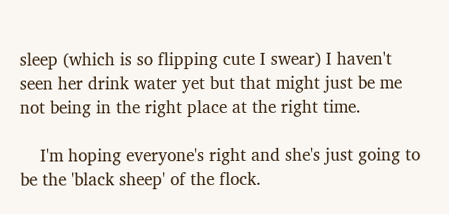sleep (which is so flipping cute I swear) I haven't seen her drink water yet but that might just be me not being in the right place at the right time.

    I'm hoping everyone's right and she's just going to be the 'black sheep' of the flock.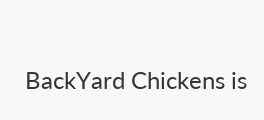BackYard Chickens is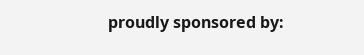proudly sponsored by: